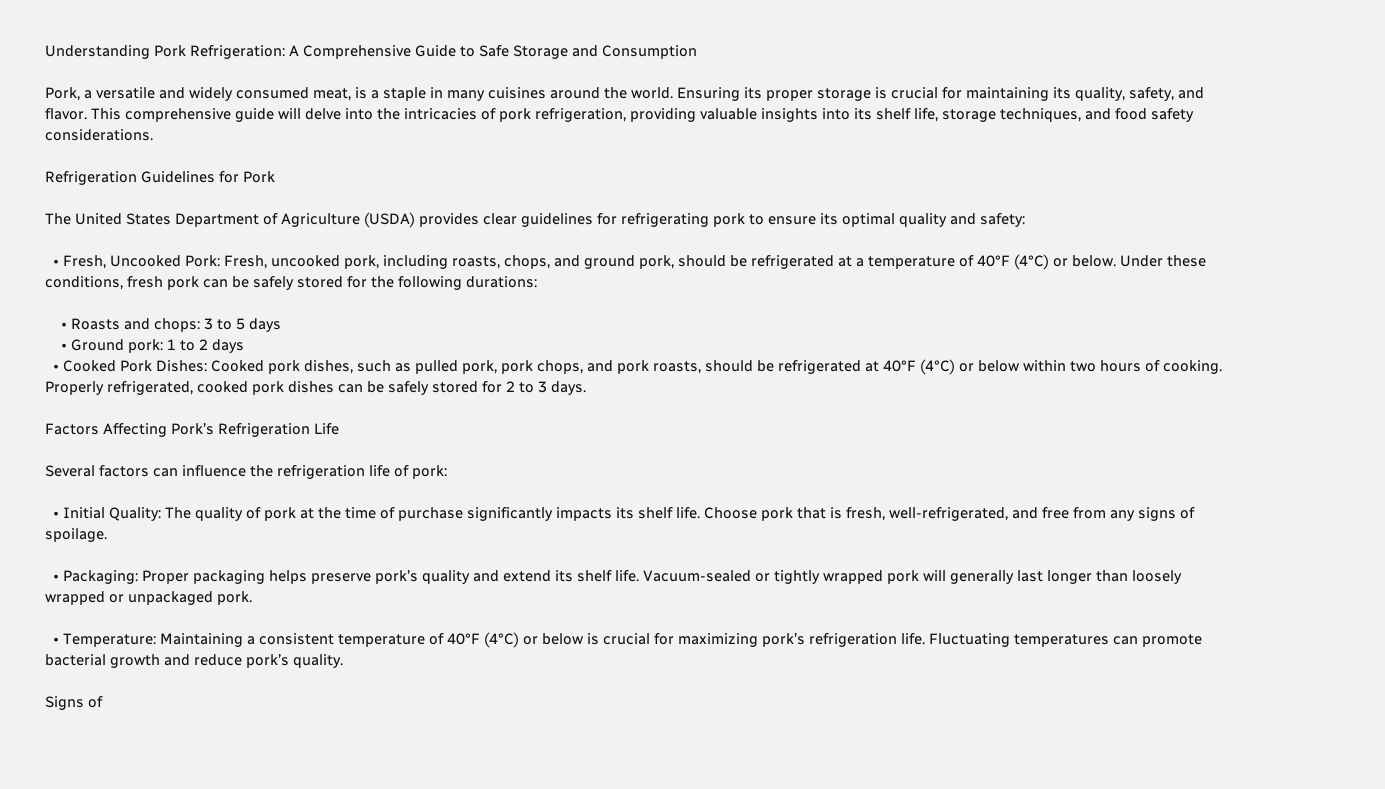Understanding Pork Refrigeration: A Comprehensive Guide to Safe Storage and Consumption

Pork, a versatile and widely consumed meat, is a staple in many cuisines around the world. Ensuring its proper storage is crucial for maintaining its quality, safety, and flavor. This comprehensive guide will delve into the intricacies of pork refrigeration, providing valuable insights into its shelf life, storage techniques, and food safety considerations.

Refrigeration Guidelines for Pork

The United States Department of Agriculture (USDA) provides clear guidelines for refrigerating pork to ensure its optimal quality and safety:

  • Fresh, Uncooked Pork: Fresh, uncooked pork, including roasts, chops, and ground pork, should be refrigerated at a temperature of 40°F (4°C) or below. Under these conditions, fresh pork can be safely stored for the following durations:

    • Roasts and chops: 3 to 5 days
    • Ground pork: 1 to 2 days
  • Cooked Pork Dishes: Cooked pork dishes, such as pulled pork, pork chops, and pork roasts, should be refrigerated at 40°F (4°C) or below within two hours of cooking. Properly refrigerated, cooked pork dishes can be safely stored for 2 to 3 days.

Factors Affecting Pork’s Refrigeration Life

Several factors can influence the refrigeration life of pork:

  • Initial Quality: The quality of pork at the time of purchase significantly impacts its shelf life. Choose pork that is fresh, well-refrigerated, and free from any signs of spoilage.

  • Packaging: Proper packaging helps preserve pork’s quality and extend its shelf life. Vacuum-sealed or tightly wrapped pork will generally last longer than loosely wrapped or unpackaged pork.

  • Temperature: Maintaining a consistent temperature of 40°F (4°C) or below is crucial for maximizing pork’s refrigeration life. Fluctuating temperatures can promote bacterial growth and reduce pork’s quality.

Signs of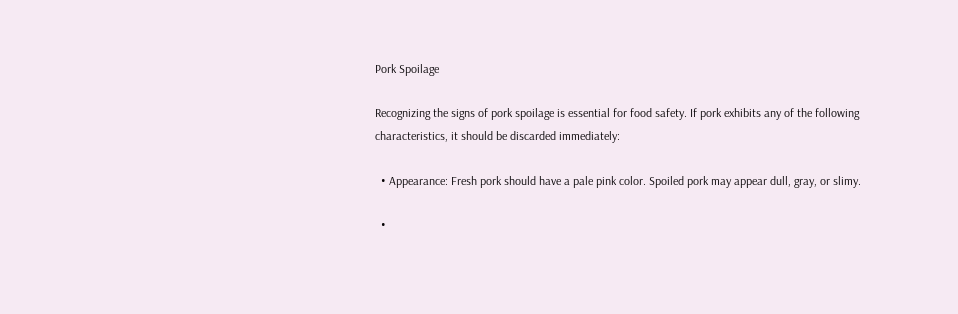Pork Spoilage

Recognizing the signs of pork spoilage is essential for food safety. If pork exhibits any of the following characteristics, it should be discarded immediately:

  • Appearance: Fresh pork should have a pale pink color. Spoiled pork may appear dull, gray, or slimy.

  •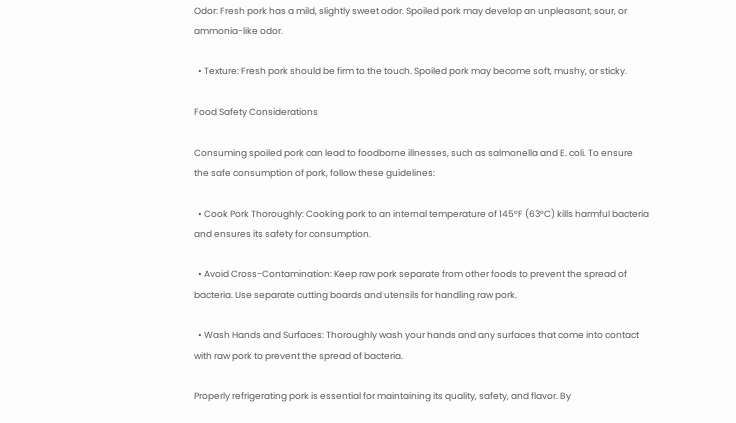Odor: Fresh pork has a mild, slightly sweet odor. Spoiled pork may develop an unpleasant, sour, or ammonia-like odor.

  • Texture: Fresh pork should be firm to the touch. Spoiled pork may become soft, mushy, or sticky.

Food Safety Considerations

Consuming spoiled pork can lead to foodborne illnesses, such as salmonella and E. coli. To ensure the safe consumption of pork, follow these guidelines:

  • Cook Pork Thoroughly: Cooking pork to an internal temperature of 145°F (63°C) kills harmful bacteria and ensures its safety for consumption.

  • Avoid Cross-Contamination: Keep raw pork separate from other foods to prevent the spread of bacteria. Use separate cutting boards and utensils for handling raw pork.

  • Wash Hands and Surfaces: Thoroughly wash your hands and any surfaces that come into contact with raw pork to prevent the spread of bacteria.

Properly refrigerating pork is essential for maintaining its quality, safety, and flavor. By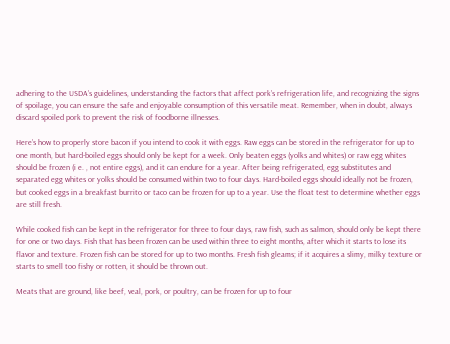adhering to the USDA’s guidelines, understanding the factors that affect pork’s refrigeration life, and recognizing the signs of spoilage, you can ensure the safe and enjoyable consumption of this versatile meat. Remember, when in doubt, always discard spoiled pork to prevent the risk of foodborne illnesses.

Here’s how to properly store bacon if you intend to cook it with eggs. Raw eggs can be stored in the refrigerator for up to one month, but hard-boiled eggs should only be kept for a week. Only beaten eggs (yolks and whites) or raw egg whites should be frozen (i e. , not entire eggs), and it can endure for a year. After being refrigerated, egg substitutes and separated egg whites or yolks should be consumed within two to four days. Hard-boiled eggs should ideally not be frozen, but cooked eggs in a breakfast burrito or taco can be frozen for up to a year. Use the float test to determine whether eggs are still fresh.

While cooked fish can be kept in the refrigerator for three to four days, raw fish, such as salmon, should only be kept there for one or two days. Fish that has been frozen can be used within three to eight months, after which it starts to lose its flavor and texture. Frozen fish can be stored for up to two months. Fresh fish gleams; if it acquires a slimy, milky texture or starts to smell too fishy or rotten, it should be thrown out.

Meats that are ground, like beef, veal, pork, or poultry, can be frozen for up to four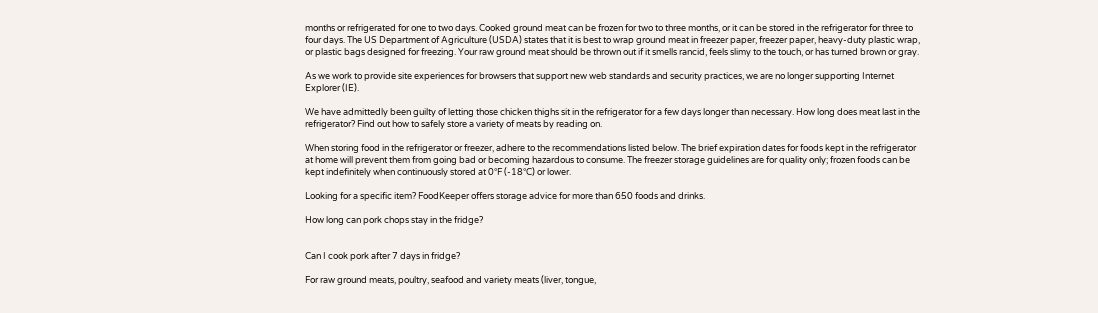months or refrigerated for one to two days. Cooked ground meat can be frozen for two to three months, or it can be stored in the refrigerator for three to four days. The US Department of Agriculture (USDA) states that it is best to wrap ground meat in freezer paper, freezer paper, heavy-duty plastic wrap, or plastic bags designed for freezing. Your raw ground meat should be thrown out if it smells rancid, feels slimy to the touch, or has turned brown or gray.

As we work to provide site experiences for browsers that support new web standards and security practices, we are no longer supporting Internet Explorer (IE).

We have admittedly been guilty of letting those chicken thighs sit in the refrigerator for a few days longer than necessary. How long does meat last in the refrigerator? Find out how to safely store a variety of meats by reading on.

When storing food in the refrigerator or freezer, adhere to the recommendations listed below. The brief expiration dates for foods kept in the refrigerator at home will prevent them from going bad or becoming hazardous to consume. The freezer storage guidelines are for quality only; frozen foods can be kept indefinitely when continuously stored at 0°F (-18°C) or lower.

Looking for a specific item? FoodKeeper offers storage advice for more than 650 foods and drinks.

How long can pork chops stay in the fridge?


Can I cook pork after 7 days in fridge?

For raw ground meats, poultry, seafood and variety meats (liver, tongue,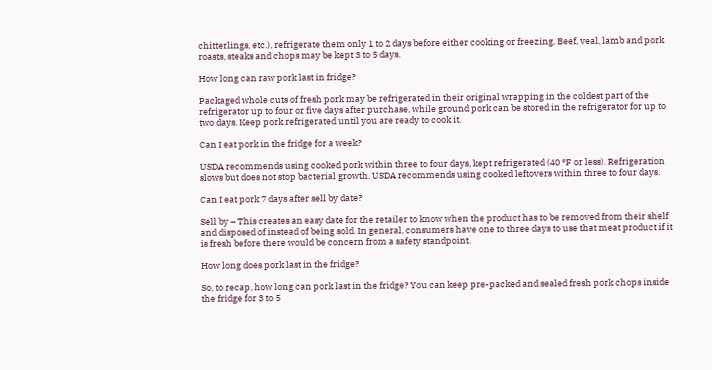chitterlings, etc.), refrigerate them only 1 to 2 days before either cooking or freezing. Beef, veal, lamb and pork roasts, steaks and chops may be kept 3 to 5 days.

How long can raw pork last in fridge?

Packaged whole cuts of fresh pork may be refrigerated in their original wrapping in the coldest part of the refrigerator up to four or five days after purchase, while ground pork can be stored in the refrigerator for up to two days. Keep pork refrigerated until you are ready to cook it.

Can I eat pork in the fridge for a week?

USDA recommends using cooked pork within three to four days, kept refrigerated (40 °F or less). Refrigeration slows but does not stop bacterial growth. USDA recommends using cooked leftovers within three to four days.

Can I eat pork 7 days after sell by date?

Sell by – This creates an easy date for the retailer to know when the product has to be removed from their shelf and disposed of instead of being sold. In general, consumers have one to three days to use that meat product if it is fresh before there would be concern from a safety standpoint.

How long does pork last in the fridge?

So, to recap, how long can pork last in the fridge? You can keep pre-packed and sealed fresh pork chops inside the fridge for 3 to 5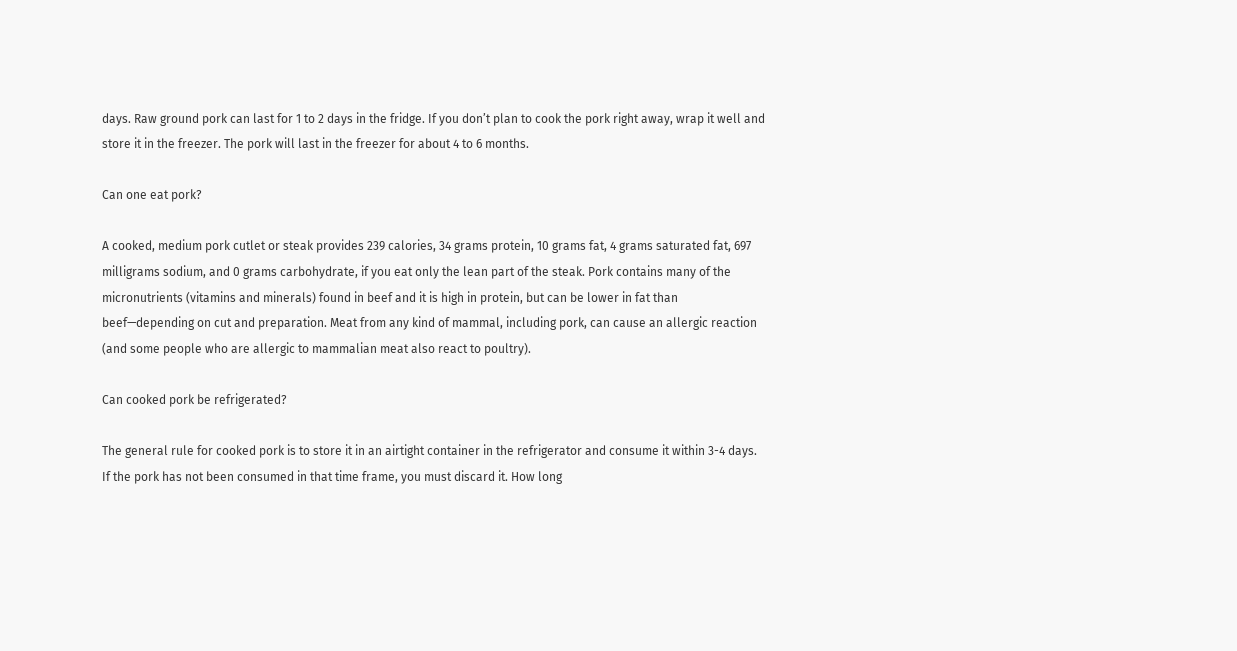days. Raw ground pork can last for 1 to 2 days in the fridge. If you don’t plan to cook the pork right away, wrap it well and store it in the freezer. The pork will last in the freezer for about 4 to 6 months.

Can one eat pork?

A cooked, medium pork cutlet or steak provides 239 calories, 34 grams protein, 10 grams fat, 4 grams saturated fat, 697 milligrams sodium, and 0 grams carbohydrate, if you eat only the lean part of the steak. Pork contains many of the micronutrients (vitamins and minerals) found in beef and it is high in protein, but can be lower in fat than beef—depending on cut and preparation. Meat from any kind of mammal, including pork, can cause an allergic reaction (and some people who are allergic to mammalian meat also react to poultry).

Can cooked pork be refrigerated?

The general rule for cooked pork is to store it in an airtight container in the refrigerator and consume it within 3-4 days. If the pork has not been consumed in that time frame, you must discard it. How long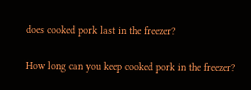does cooked pork last in the freezer?

How long can you keep cooked pork in the freezer?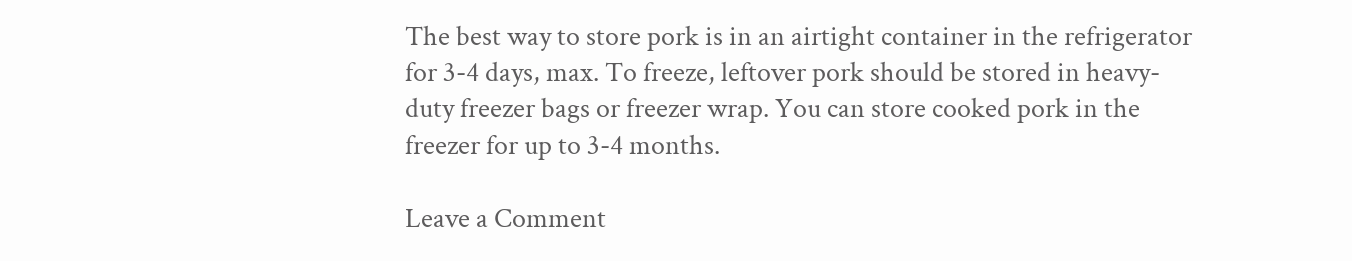The best way to store pork is in an airtight container in the refrigerator for 3-4 days, max. To freeze, leftover pork should be stored in heavy-duty freezer bags or freezer wrap. You can store cooked pork in the freezer for up to 3-4 months.

Leave a Comment